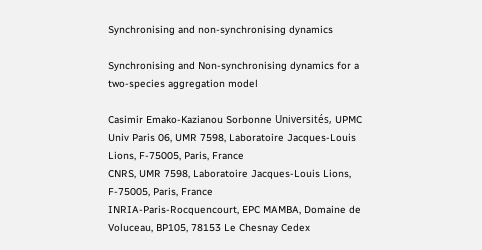Synchronising and non-synchronising dynamics

Synchronising and Non-synchronising dynamics for a two-species aggregation model

Casimir Emako-Kazianou Sorbonne Universités, UPMC Univ Paris 06, UMR 7598, Laboratoire Jacques-Louis Lions, F-75005, Paris, France
CNRS, UMR 7598, Laboratoire Jacques-Louis Lions, F-75005, Paris, France
INRIA-Paris-Rocquencourt, EPC MAMBA, Domaine de Voluceau, BP105, 78153 Le Chesnay Cedex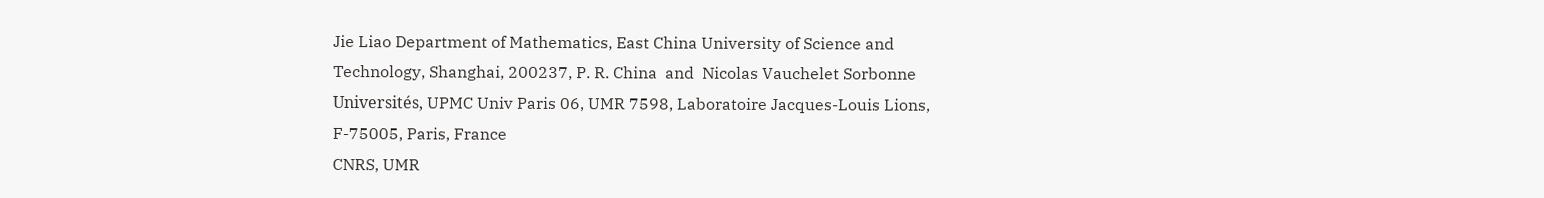Jie Liao Department of Mathematics, East China University of Science and Technology, Shanghai, 200237, P. R. China  and  Nicolas Vauchelet Sorbonne Universités, UPMC Univ Paris 06, UMR 7598, Laboratoire Jacques-Louis Lions, F-75005, Paris, France
CNRS, UMR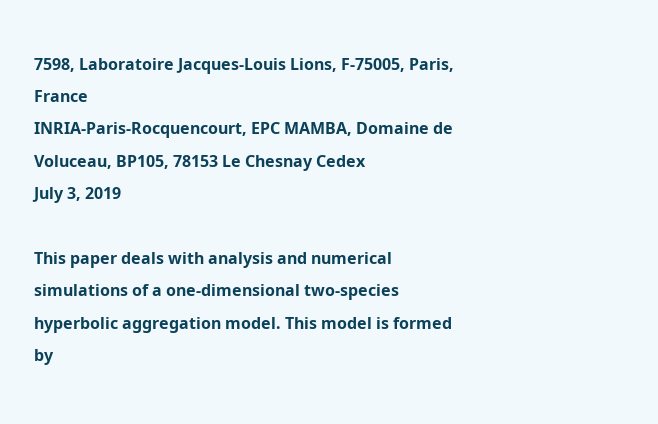7598, Laboratoire Jacques-Louis Lions, F-75005, Paris, France
INRIA-Paris-Rocquencourt, EPC MAMBA, Domaine de Voluceau, BP105, 78153 Le Chesnay Cedex
July 3, 2019

This paper deals with analysis and numerical simulations of a one-dimensional two-species hyperbolic aggregation model. This model is formed by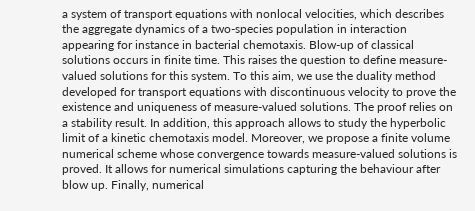a system of transport equations with nonlocal velocities, which describes the aggregate dynamics of a two-species population in interaction appearing for instance in bacterial chemotaxis. Blow-up of classical solutions occurs in finite time. This raises the question to define measure-valued solutions for this system. To this aim, we use the duality method developed for transport equations with discontinuous velocity to prove the existence and uniqueness of measure-valued solutions. The proof relies on a stability result. In addition, this approach allows to study the hyperbolic limit of a kinetic chemotaxis model. Moreover, we propose a finite volume numerical scheme whose convergence towards measure-valued solutions is proved. It allows for numerical simulations capturing the behaviour after blow up. Finally, numerical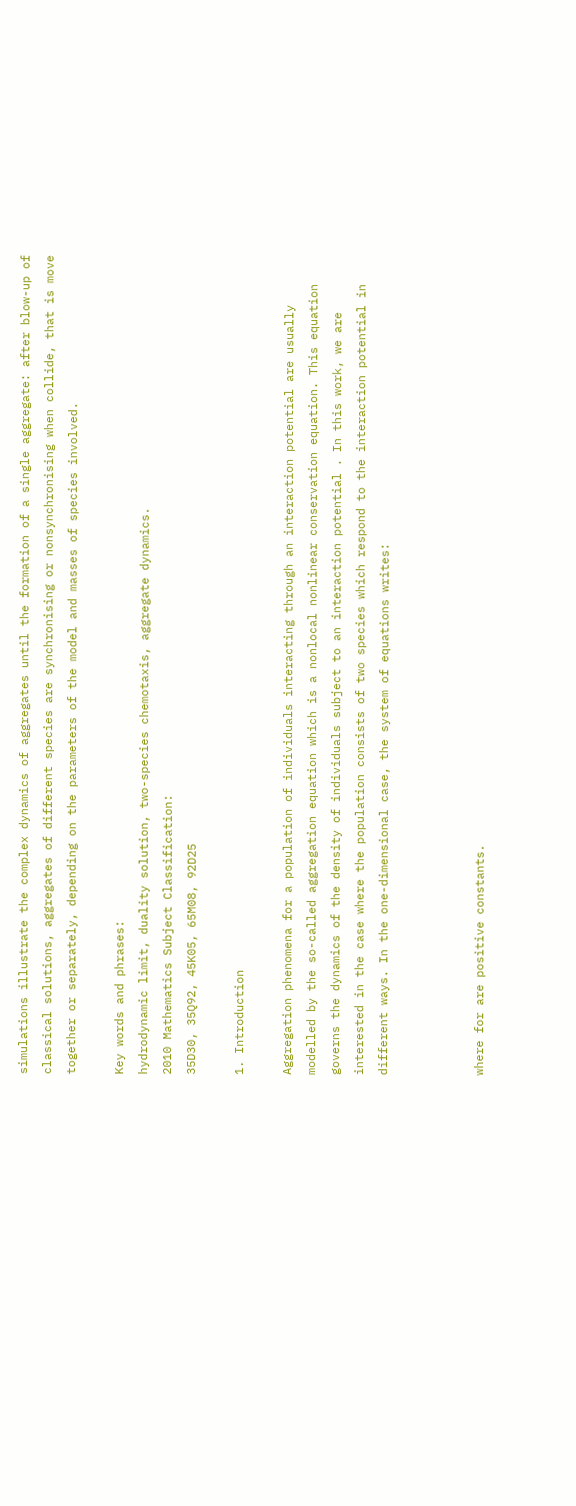simulations illustrate the complex dynamics of aggregates until the formation of a single aggregate: after blow-up of classical solutions, aggregates of different species are synchronising or nonsynchronising when collide, that is move together or separately, depending on the parameters of the model and masses of species involved.

Key words and phrases:
hydrodynamic limit, duality solution, two-species chemotaxis, aggregate dynamics.
2010 Mathematics Subject Classification:
35D30, 35Q92, 45K05, 65M08, 92D25

1. Introduction

Aggregation phenomena for a population of individuals interacting through an interaction potential are usually modelled by the so-called aggregation equation which is a nonlocal nonlinear conservation equation. This equation governs the dynamics of the density of individuals subject to an interaction potential . In this work, we are interested in the case where the population consists of two species which respond to the interaction potential in different ways. In the one-dimensional case, the system of equations writes:



where for are positive constants.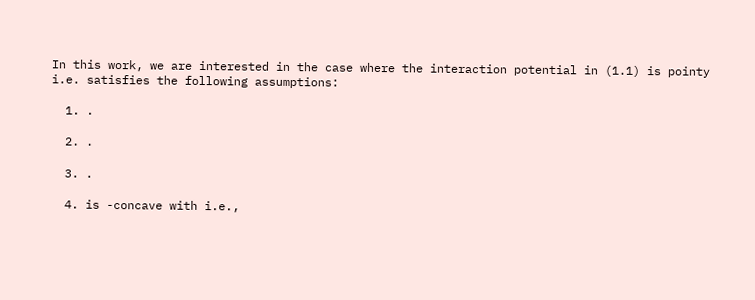In this work, we are interested in the case where the interaction potential in (1.1) is pointy i.e. satisfies the following assumptions:

  1. .

  2. .

  3. .

  4. is -concave with i.e.,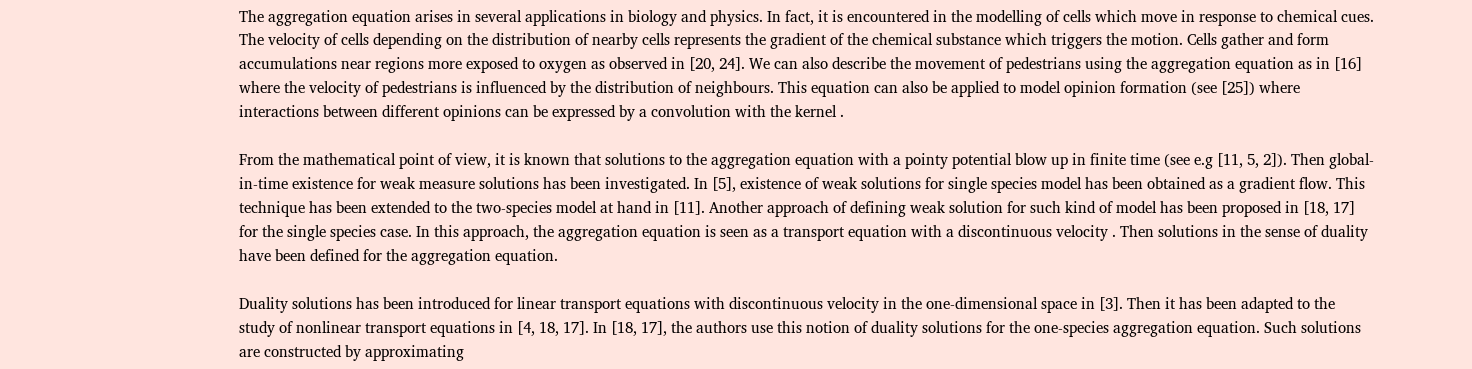The aggregation equation arises in several applications in biology and physics. In fact, it is encountered in the modelling of cells which move in response to chemical cues. The velocity of cells depending on the distribution of nearby cells represents the gradient of the chemical substance which triggers the motion. Cells gather and form accumulations near regions more exposed to oxygen as observed in [20, 24]. We can also describe the movement of pedestrians using the aggregation equation as in [16] where the velocity of pedestrians is influenced by the distribution of neighbours. This equation can also be applied to model opinion formation (see [25]) where interactions between different opinions can be expressed by a convolution with the kernel .

From the mathematical point of view, it is known that solutions to the aggregation equation with a pointy potential blow up in finite time (see e.g [11, 5, 2]). Then global-in-time existence for weak measure solutions has been investigated. In [5], existence of weak solutions for single species model has been obtained as a gradient flow. This technique has been extended to the two-species model at hand in [11]. Another approach of defining weak solution for such kind of model has been proposed in [18, 17] for the single species case. In this approach, the aggregation equation is seen as a transport equation with a discontinuous velocity . Then solutions in the sense of duality have been defined for the aggregation equation.

Duality solutions has been introduced for linear transport equations with discontinuous velocity in the one-dimensional space in [3]. Then it has been adapted to the study of nonlinear transport equations in [4, 18, 17]. In [18, 17], the authors use this notion of duality solutions for the one-species aggregation equation. Such solutions are constructed by approximating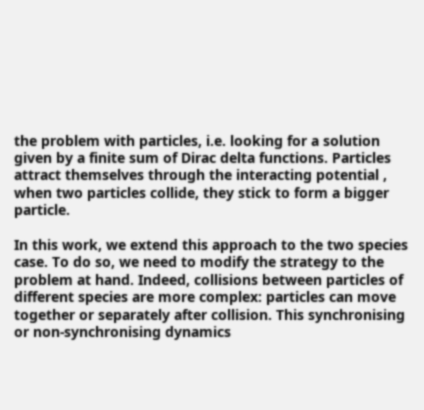the problem with particles, i.e. looking for a solution given by a finite sum of Dirac delta functions. Particles attract themselves through the interacting potential , when two particles collide, they stick to form a bigger particle.

In this work, we extend this approach to the two species case. To do so, we need to modify the strategy to the problem at hand. Indeed, collisions between particles of different species are more complex: particles can move together or separately after collision. This synchronising or non-synchronising dynamics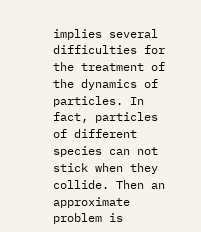implies several difficulties for the treatment of the dynamics of particles. In fact, particles of different species can not stick when they collide. Then an approximate problem is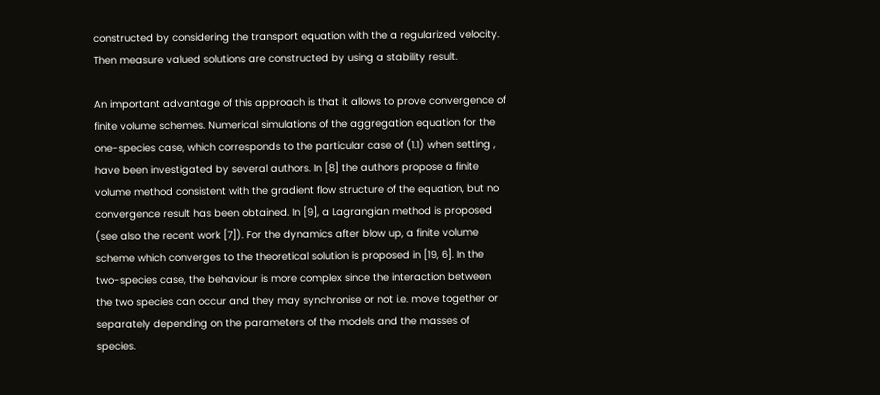constructed by considering the transport equation with the a regularized velocity. Then measure valued solutions are constructed by using a stability result.

An important advantage of this approach is that it allows to prove convergence of finite volume schemes. Numerical simulations of the aggregation equation for the one-species case, which corresponds to the particular case of (1.1) when setting , have been investigated by several authors. In [8] the authors propose a finite volume method consistent with the gradient flow structure of the equation, but no convergence result has been obtained. In [9], a Lagrangian method is proposed (see also the recent work [7]). For the dynamics after blow up, a finite volume scheme which converges to the theoretical solution is proposed in [19, 6]. In the two-species case, the behaviour is more complex since the interaction between the two species can occur and they may synchronise or not i.e. move together or separately depending on the parameters of the models and the masses of species.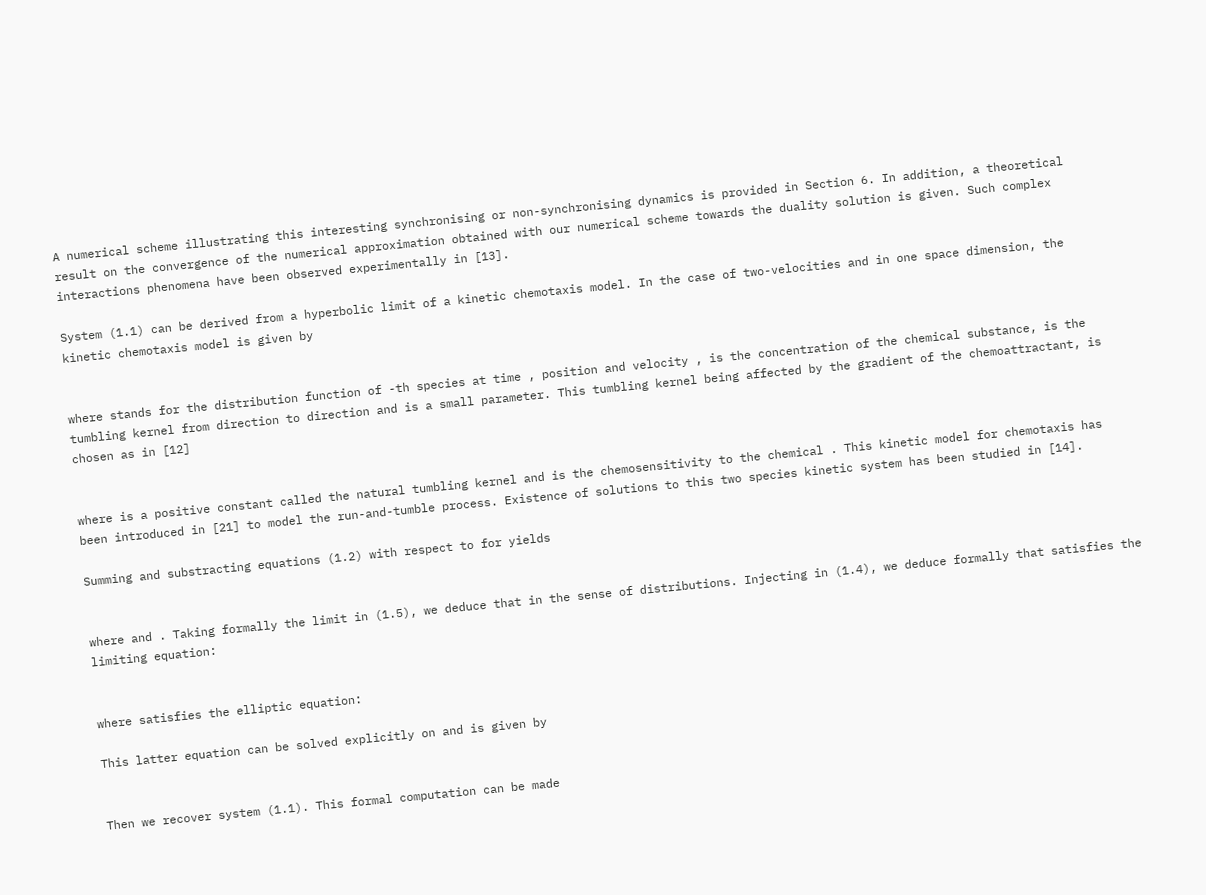A numerical scheme illustrating this interesting synchronising or non-synchronising dynamics is provided in Section 6. In addition, a theoretical result on the convergence of the numerical approximation obtained with our numerical scheme towards the duality solution is given. Such complex interactions phenomena have been observed experimentally in [13].

System (1.1) can be derived from a hyperbolic limit of a kinetic chemotaxis model. In the case of two-velocities and in one space dimension, the kinetic chemotaxis model is given by


where stands for the distribution function of -th species at time , position and velocity , is the concentration of the chemical substance, is the tumbling kernel from direction to direction and is a small parameter. This tumbling kernel being affected by the gradient of the chemoattractant, is chosen as in [12]


where is a positive constant called the natural tumbling kernel and is the chemosensitivity to the chemical . This kinetic model for chemotaxis has been introduced in [21] to model the run-and-tumble process. Existence of solutions to this two species kinetic system has been studied in [14].

Summing and substracting equations (1.2) with respect to for yields


where and . Taking formally the limit in (1.5), we deduce that in the sense of distributions. Injecting in (1.4), we deduce formally that satisfies the limiting equation:


where satisfies the elliptic equation:

This latter equation can be solved explicitly on and is given by


Then we recover system (1.1). This formal computation can be made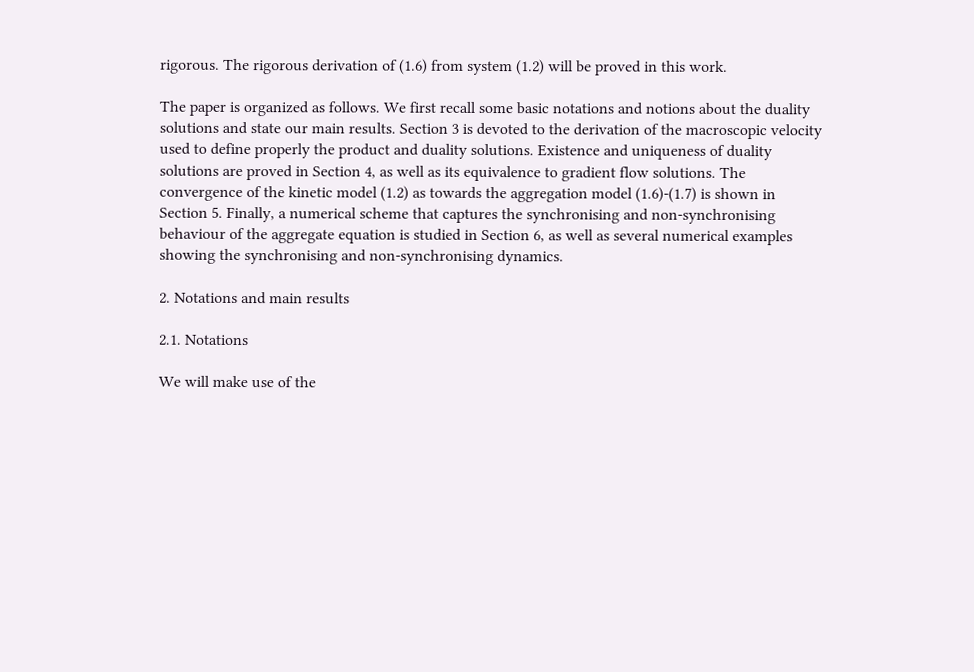rigorous. The rigorous derivation of (1.6) from system (1.2) will be proved in this work.

The paper is organized as follows. We first recall some basic notations and notions about the duality solutions and state our main results. Section 3 is devoted to the derivation of the macroscopic velocity used to define properly the product and duality solutions. Existence and uniqueness of duality solutions are proved in Section 4, as well as its equivalence to gradient flow solutions. The convergence of the kinetic model (1.2) as towards the aggregation model (1.6)-(1.7) is shown in Section 5. Finally, a numerical scheme that captures the synchronising and non-synchronising behaviour of the aggregate equation is studied in Section 6, as well as several numerical examples showing the synchronising and non-synchronising dynamics.

2. Notations and main results

2.1. Notations

We will make use of the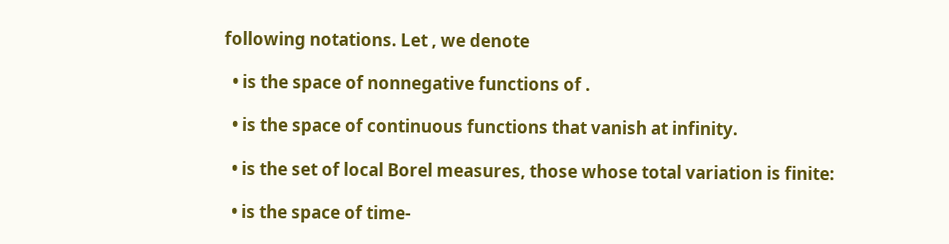following notations. Let , we denote

  • is the space of nonnegative functions of .

  • is the space of continuous functions that vanish at infinity.

  • is the set of local Borel measures, those whose total variation is finite:

  • is the space of time-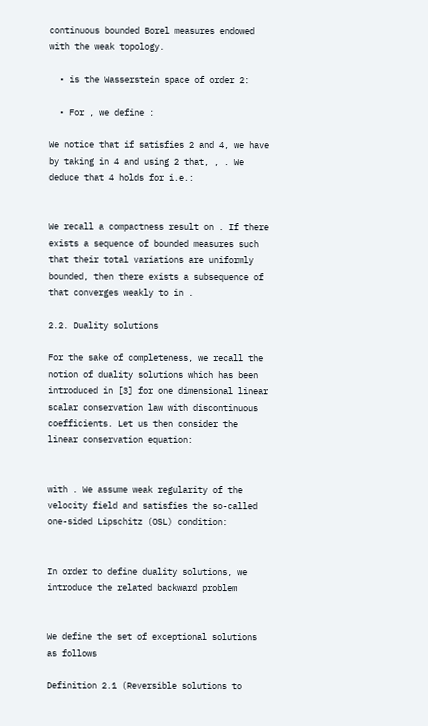continuous bounded Borel measures endowed with the weak topology.

  • is the Wasserstein space of order 2:

  • For , we define :

We notice that if satisfies 2 and 4, we have by taking in 4 and using 2 that, , . We deduce that 4 holds for i.e.:


We recall a compactness result on . If there exists a sequence of bounded measures such that their total variations are uniformly bounded, then there exists a subsequence of that converges weakly to in .

2.2. Duality solutions

For the sake of completeness, we recall the notion of duality solutions which has been introduced in [3] for one dimensional linear scalar conservation law with discontinuous coefficients. Let us then consider the linear conservation equation:


with . We assume weak regularity of the velocity field and satisfies the so-called one-sided Lipschitz (OSL) condition:


In order to define duality solutions, we introduce the related backward problem


We define the set of exceptional solutions as follows

Definition 2.1 (Reversible solutions to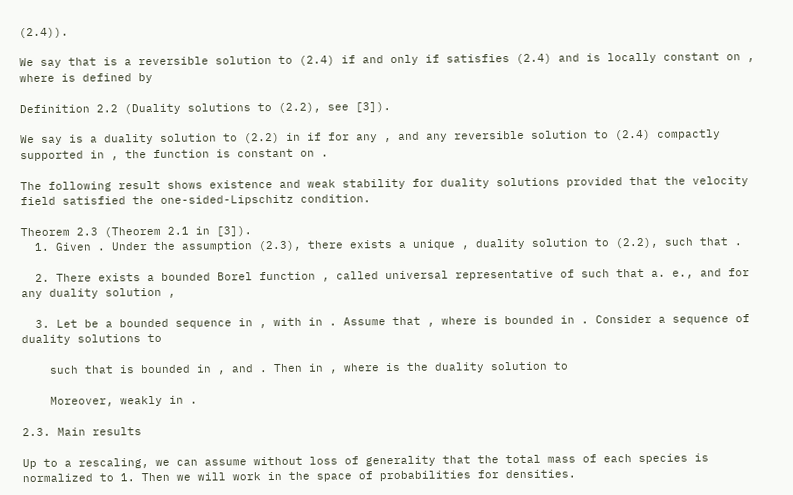(2.4)).

We say that is a reversible solution to (2.4) if and only if satisfies (2.4) and is locally constant on , where is defined by

Definition 2.2 (Duality solutions to (2.2), see [3]).

We say is a duality solution to (2.2) in if for any , and any reversible solution to (2.4) compactly supported in , the function is constant on .

The following result shows existence and weak stability for duality solutions provided that the velocity field satisfied the one-sided-Lipschitz condition.

Theorem 2.3 (Theorem 2.1 in [3]).
  1. Given . Under the assumption (2.3), there exists a unique , duality solution to (2.2), such that .

  2. There exists a bounded Borel function , called universal representative of such that a. e., and for any duality solution ,

  3. Let be a bounded sequence in , with in . Assume that , where is bounded in . Consider a sequence of duality solutions to

    such that is bounded in , and . Then in , where is the duality solution to

    Moreover, weakly in .

2.3. Main results

Up to a rescaling, we can assume without loss of generality that the total mass of each species is normalized to 1. Then we will work in the space of probabilities for densities.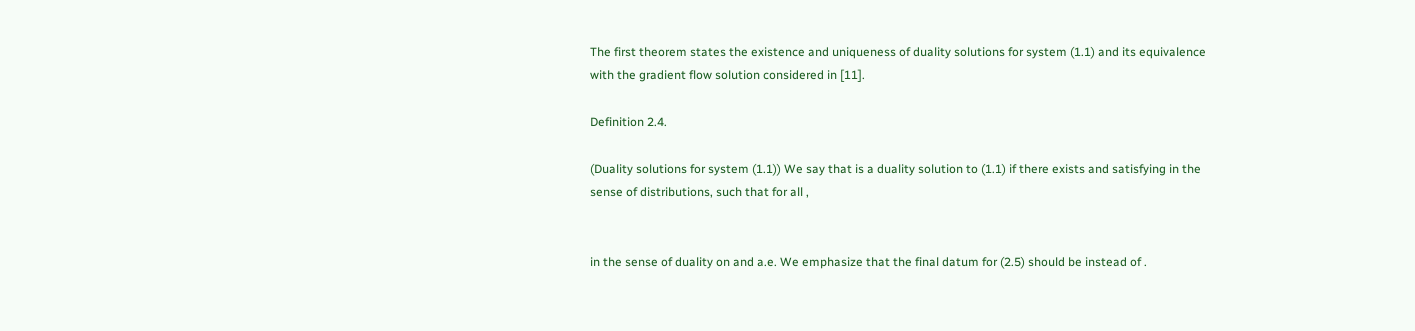The first theorem states the existence and uniqueness of duality solutions for system (1.1) and its equivalence with the gradient flow solution considered in [11].

Definition 2.4.

(Duality solutions for system (1.1)) We say that is a duality solution to (1.1) if there exists and satisfying in the sense of distributions, such that for all ,


in the sense of duality on and a.e. We emphasize that the final datum for (2.5) should be instead of .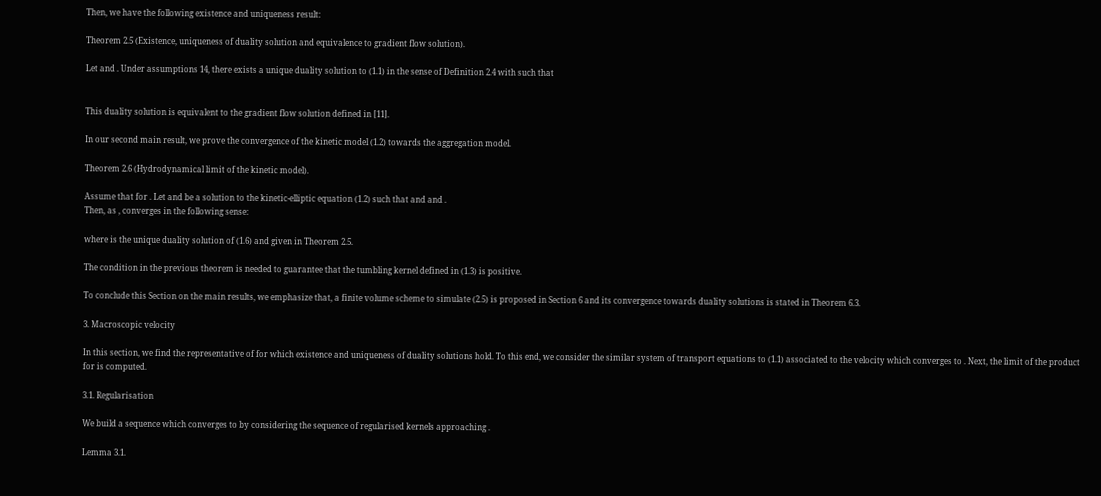Then, we have the following existence and uniqueness result:

Theorem 2.5 (Existence, uniqueness of duality solution and equivalence to gradient flow solution).

Let and . Under assumptions 14, there exists a unique duality solution to (1.1) in the sense of Definition 2.4 with such that


This duality solution is equivalent to the gradient flow solution defined in [11].

In our second main result, we prove the convergence of the kinetic model (1.2) towards the aggregation model.

Theorem 2.6 (Hydrodynamical limit of the kinetic model).

Assume that for . Let and be a solution to the kinetic-elliptic equation (1.2) such that and and .
Then, as , converges in the following sense:

where is the unique duality solution of (1.6) and given in Theorem 2.5.

The condition in the previous theorem is needed to guarantee that the tumbling kernel defined in (1.3) is positive.

To conclude this Section on the main results, we emphasize that, a finite volume scheme to simulate (2.5) is proposed in Section 6 and its convergence towards duality solutions is stated in Theorem 6.3.

3. Macroscopic velocity

In this section, we find the representative of for which existence and uniqueness of duality solutions hold. To this end, we consider the similar system of transport equations to (1.1) associated to the velocity which converges to . Next, the limit of the product for is computed.

3.1. Regularisation

We build a sequence which converges to by considering the sequence of regularised kernels approaching .

Lemma 3.1.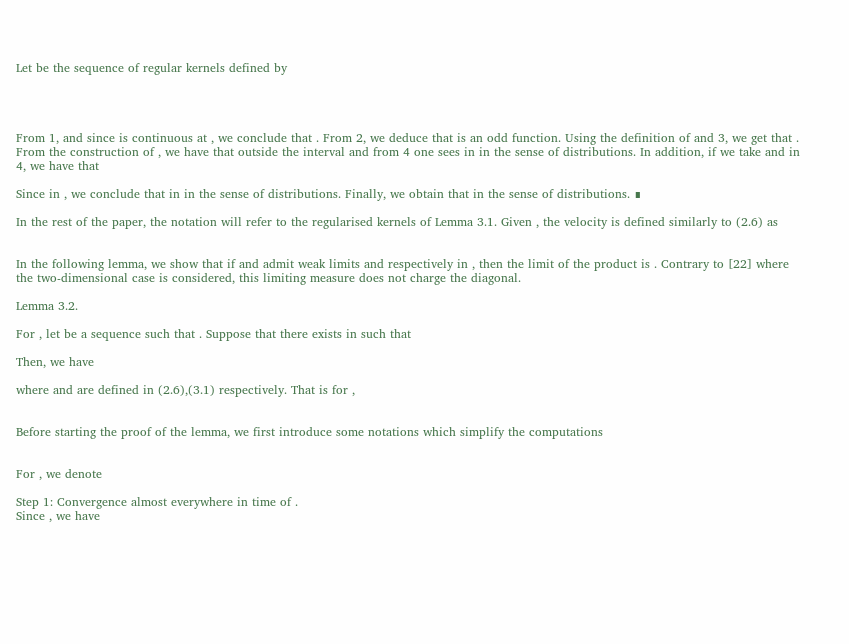Let be the sequence of regular kernels defined by




From 1, and since is continuous at , we conclude that . From 2, we deduce that is an odd function. Using the definition of and 3, we get that . From the construction of , we have that outside the interval and from 4 one sees in in the sense of distributions. In addition, if we take and in 4, we have that

Since in , we conclude that in in the sense of distributions. Finally, we obtain that in the sense of distributions. ∎

In the rest of the paper, the notation will refer to the regularised kernels of Lemma 3.1. Given , the velocity is defined similarly to (2.6) as


In the following lemma, we show that if and admit weak limits and respectively in , then the limit of the product is . Contrary to [22] where the two-dimensional case is considered, this limiting measure does not charge the diagonal.

Lemma 3.2.

For , let be a sequence such that . Suppose that there exists in such that

Then, we have

where and are defined in (2.6),(3.1) respectively. That is for ,


Before starting the proof of the lemma, we first introduce some notations which simplify the computations


For , we denote

Step 1: Convergence almost everywhere in time of .
Since , we have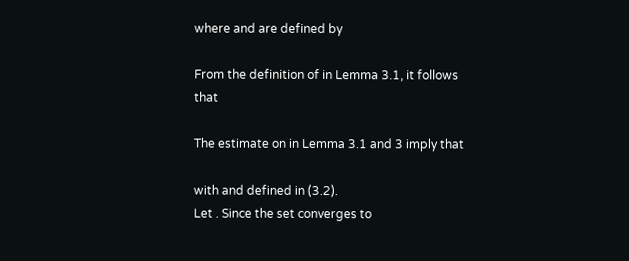where and are defined by

From the definition of in Lemma 3.1, it follows that

The estimate on in Lemma 3.1 and 3 imply that

with and defined in (3.2).
Let . Since the set converges to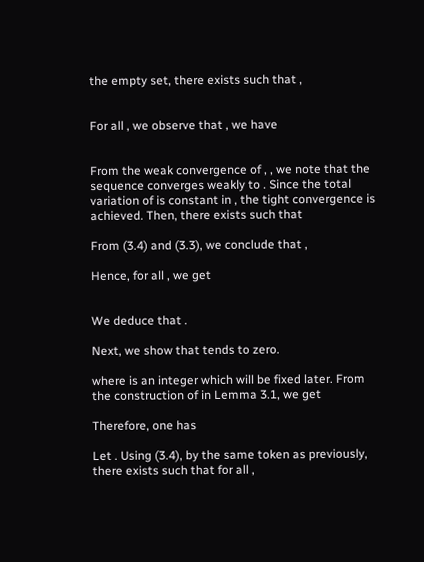the empty set, there exists such that ,


For all , we observe that , we have


From the weak convergence of , , we note that the sequence converges weakly to . Since the total variation of is constant in , the tight convergence is achieved. Then, there exists such that

From (3.4) and (3.3), we conclude that ,

Hence, for all , we get


We deduce that .

Next, we show that tends to zero.

where is an integer which will be fixed later. From the construction of in Lemma 3.1, we get

Therefore, one has

Let . Using (3.4), by the same token as previously, there exists such that for all ,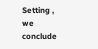Setting , we conclude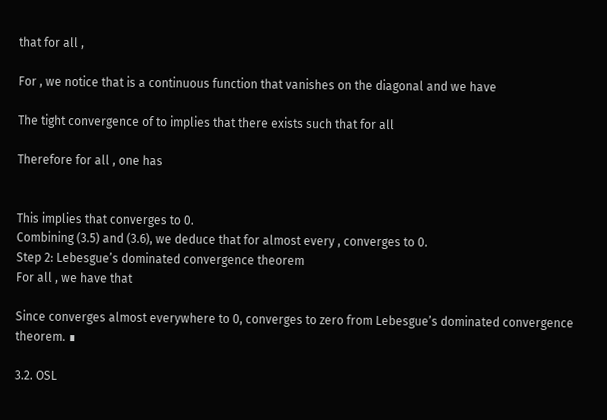that for all ,

For , we notice that is a continuous function that vanishes on the diagonal and we have

The tight convergence of to implies that there exists such that for all

Therefore for all , one has


This implies that converges to 0.
Combining (3.5) and (3.6), we deduce that for almost every , converges to 0.
Step 2: Lebesgue’s dominated convergence theorem
For all , we have that

Since converges almost everywhere to 0, converges to zero from Lebesgue’s dominated convergence theorem. ∎

3.2. OSL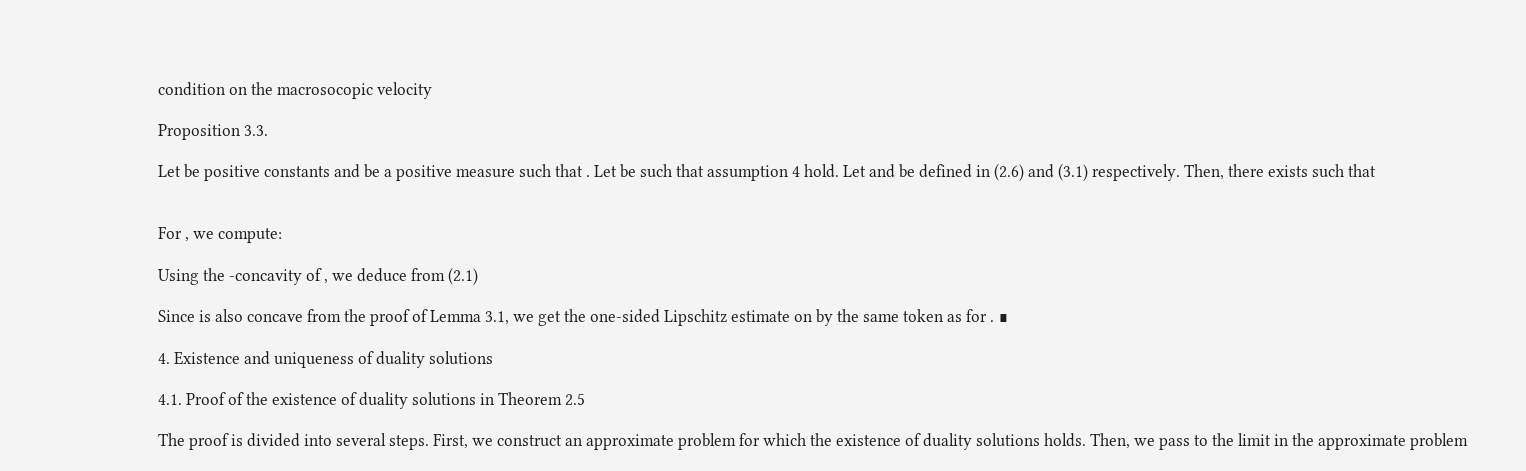condition on the macrosocopic velocity

Proposition 3.3.

Let be positive constants and be a positive measure such that . Let be such that assumption 4 hold. Let and be defined in (2.6) and (3.1) respectively. Then, there exists such that


For , we compute:

Using the -concavity of , we deduce from (2.1)

Since is also concave from the proof of Lemma 3.1, we get the one-sided Lipschitz estimate on by the same token as for . ∎

4. Existence and uniqueness of duality solutions

4.1. Proof of the existence of duality solutions in Theorem 2.5

The proof is divided into several steps. First, we construct an approximate problem for which the existence of duality solutions holds. Then, we pass to the limit in the approximate problem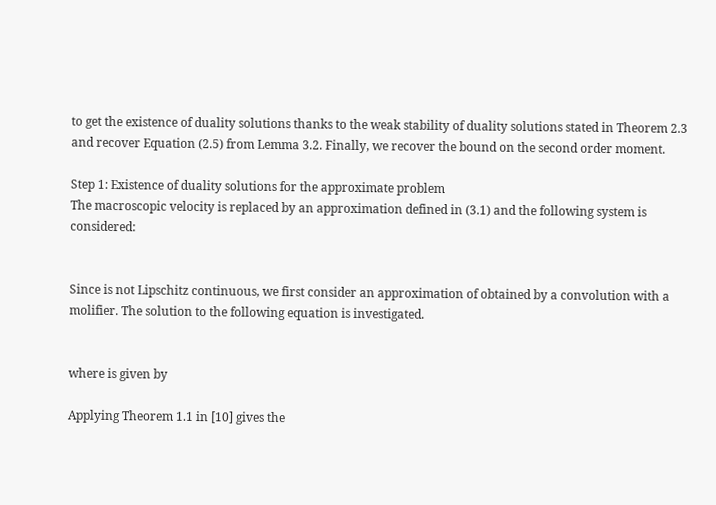to get the existence of duality solutions thanks to the weak stability of duality solutions stated in Theorem 2.3 and recover Equation (2.5) from Lemma 3.2. Finally, we recover the bound on the second order moment.

Step 1: Existence of duality solutions for the approximate problem
The macroscopic velocity is replaced by an approximation defined in (3.1) and the following system is considered:


Since is not Lipschitz continuous, we first consider an approximation of obtained by a convolution with a molifier. The solution to the following equation is investigated.


where is given by

Applying Theorem 1.1 in [10] gives the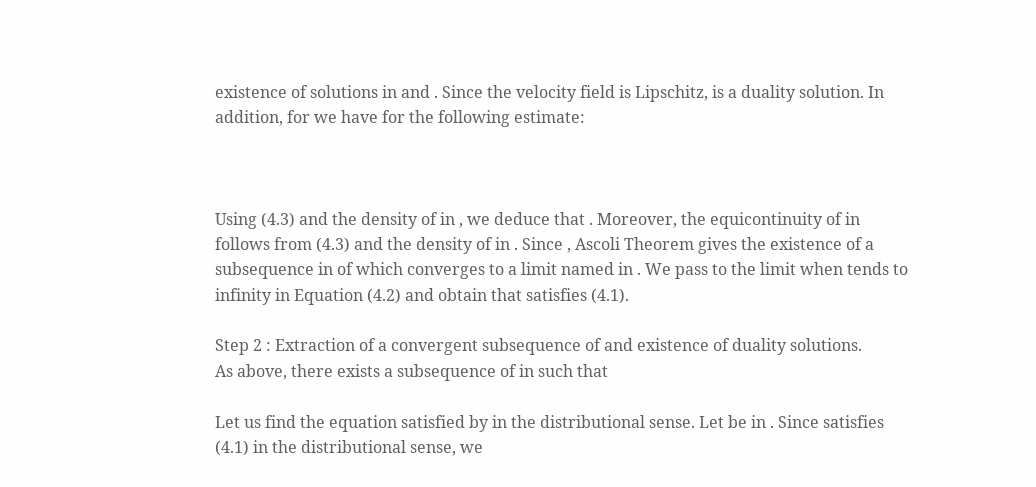existence of solutions in and . Since the velocity field is Lipschitz, is a duality solution. In addition, for we have for the following estimate:



Using (4.3) and the density of in , we deduce that . Moreover, the equicontinuity of in follows from (4.3) and the density of in . Since , Ascoli Theorem gives the existence of a subsequence in of which converges to a limit named in . We pass to the limit when tends to infinity in Equation (4.2) and obtain that satisfies (4.1).

Step 2 : Extraction of a convergent subsequence of and existence of duality solutions.
As above, there exists a subsequence of in such that

Let us find the equation satisfied by in the distributional sense. Let be in . Since satisfies (4.1) in the distributional sense, we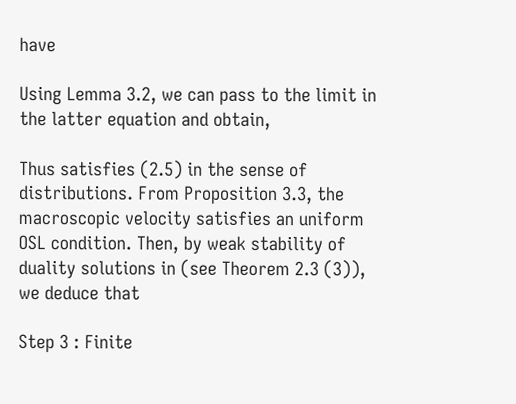have

Using Lemma 3.2, we can pass to the limit in the latter equation and obtain,

Thus satisfies (2.5) in the sense of distributions. From Proposition 3.3, the macroscopic velocity satisfies an uniform OSL condition. Then, by weak stability of duality solutions in (see Theorem 2.3 (3)), we deduce that

Step 3 : Finite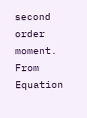second order moment.
From Equation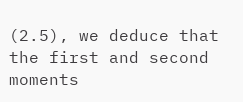(2.5), we deduce that the first and second moments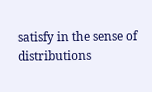satisfy in the sense of distributions